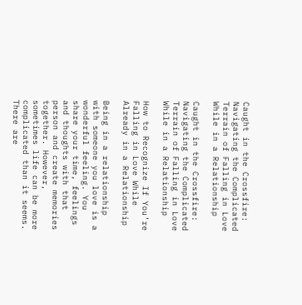Caught in the Crossfire: Navigating the Complicated Terrain of Falling in Love While in a Relationship

Caught in the Crossfire: Navigating the Complicated Terrain of Falling in Love While in a Relationship

How to Recognize If You’re Falling in Love While Already in a Relationship

Being in a relationship with someone you love is a wonderful feeling. You share your time, feelings and thoughts with that person and create memories together. However, sometimes life can be more complicated than it seems. There are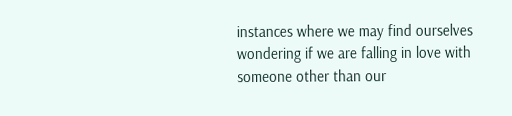instances where we may find ourselves wondering if we are falling in love with someone other than our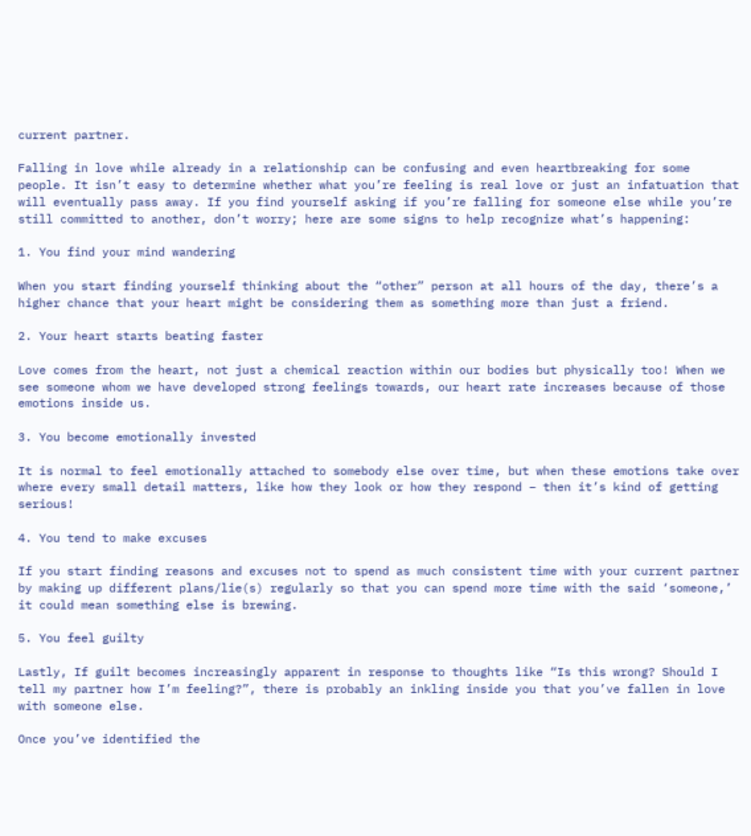current partner.

Falling in love while already in a relationship can be confusing and even heartbreaking for some people. It isn’t easy to determine whether what you’re feeling is real love or just an infatuation that will eventually pass away. If you find yourself asking if you’re falling for someone else while you’re still committed to another, don’t worry; here are some signs to help recognize what’s happening:

1. You find your mind wandering

When you start finding yourself thinking about the “other” person at all hours of the day, there’s a higher chance that your heart might be considering them as something more than just a friend.

2. Your heart starts beating faster

Love comes from the heart, not just a chemical reaction within our bodies but physically too! When we see someone whom we have developed strong feelings towards, our heart rate increases because of those emotions inside us.

3. You become emotionally invested

It is normal to feel emotionally attached to somebody else over time, but when these emotions take over where every small detail matters, like how they look or how they respond – then it’s kind of getting serious!

4. You tend to make excuses

If you start finding reasons and excuses not to spend as much consistent time with your current partner by making up different plans/lie(s) regularly so that you can spend more time with the said ‘someone,’ it could mean something else is brewing.

5. You feel guilty

Lastly, If guilt becomes increasingly apparent in response to thoughts like “Is this wrong? Should I tell my partner how I’m feeling?”, there is probably an inkling inside you that you’ve fallen in love with someone else.

Once you’ve identified the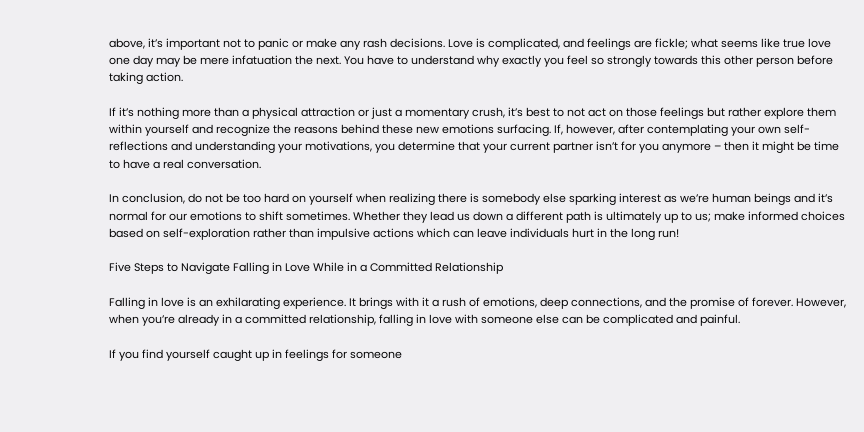above, it’s important not to panic or make any rash decisions. Love is complicated, and feelings are fickle; what seems like true love one day may be mere infatuation the next. You have to understand why exactly you feel so strongly towards this other person before taking action.

If it’s nothing more than a physical attraction or just a momentary crush, it’s best to not act on those feelings but rather explore them within yourself and recognize the reasons behind these new emotions surfacing. If, however, after contemplating your own self-reflections and understanding your motivations, you determine that your current partner isn’t for you anymore – then it might be time to have a real conversation.

In conclusion, do not be too hard on yourself when realizing there is somebody else sparking interest as we’re human beings and it’s normal for our emotions to shift sometimes. Whether they lead us down a different path is ultimately up to us; make informed choices based on self-exploration rather than impulsive actions which can leave individuals hurt in the long run!

Five Steps to Navigate Falling in Love While in a Committed Relationship

Falling in love is an exhilarating experience. It brings with it a rush of emotions, deep connections, and the promise of forever. However, when you’re already in a committed relationship, falling in love with someone else can be complicated and painful.

If you find yourself caught up in feelings for someone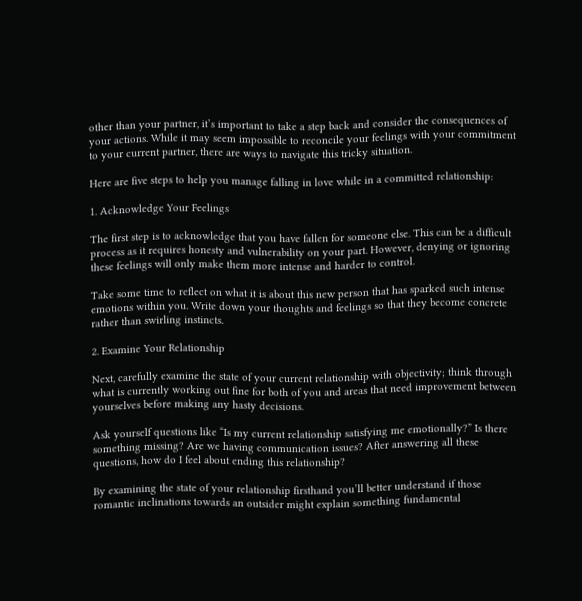other than your partner, it’s important to take a step back and consider the consequences of your actions. While it may seem impossible to reconcile your feelings with your commitment to your current partner, there are ways to navigate this tricky situation.

Here are five steps to help you manage falling in love while in a committed relationship:

1. Acknowledge Your Feelings

The first step is to acknowledge that you have fallen for someone else. This can be a difficult process as it requires honesty and vulnerability on your part. However, denying or ignoring these feelings will only make them more intense and harder to control.

Take some time to reflect on what it is about this new person that has sparked such intense emotions within you. Write down your thoughts and feelings so that they become concrete rather than swirling instincts.

2. Examine Your Relationship

Next, carefully examine the state of your current relationship with objectivity; think through what is currently working out fine for both of you and areas that need improvement between yourselves before making any hasty decisions.

Ask yourself questions like “Is my current relationship satisfying me emotionally?” Is there something missing? Are we having communication issues? After answering all these questions, how do I feel about ending this relationship?

By examining the state of your relationship firsthand you’ll better understand if those romantic inclinations towards an outsider might explain something fundamental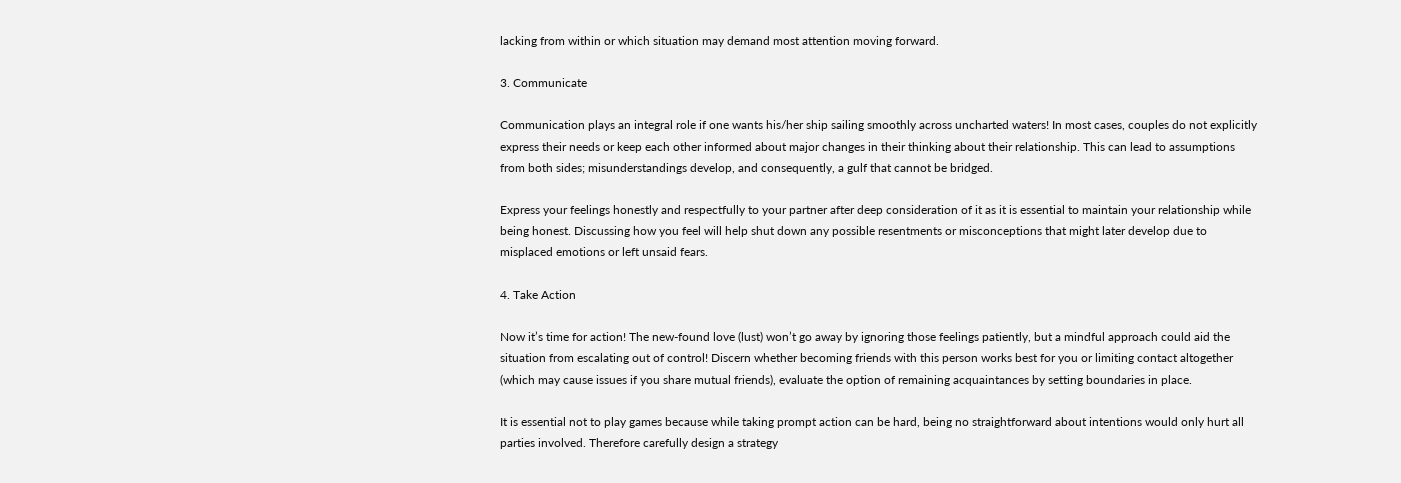lacking from within or which situation may demand most attention moving forward.

3. Communicate

Communication plays an integral role if one wants his/her ship sailing smoothly across uncharted waters! In most cases, couples do not explicitly express their needs or keep each other informed about major changes in their thinking about their relationship. This can lead to assumptions from both sides; misunderstandings develop, and consequently, a gulf that cannot be bridged.

Express your feelings honestly and respectfully to your partner after deep consideration of it as it is essential to maintain your relationship while being honest. Discussing how you feel will help shut down any possible resentments or misconceptions that might later develop due to misplaced emotions or left unsaid fears.

4. Take Action

Now it’s time for action! The new-found love (lust) won’t go away by ignoring those feelings patiently, but a mindful approach could aid the situation from escalating out of control! Discern whether becoming friends with this person works best for you or limiting contact altogether (which may cause issues if you share mutual friends), evaluate the option of remaining acquaintances by setting boundaries in place.

It is essential not to play games because while taking prompt action can be hard, being no straightforward about intentions would only hurt all parties involved. Therefore carefully design a strategy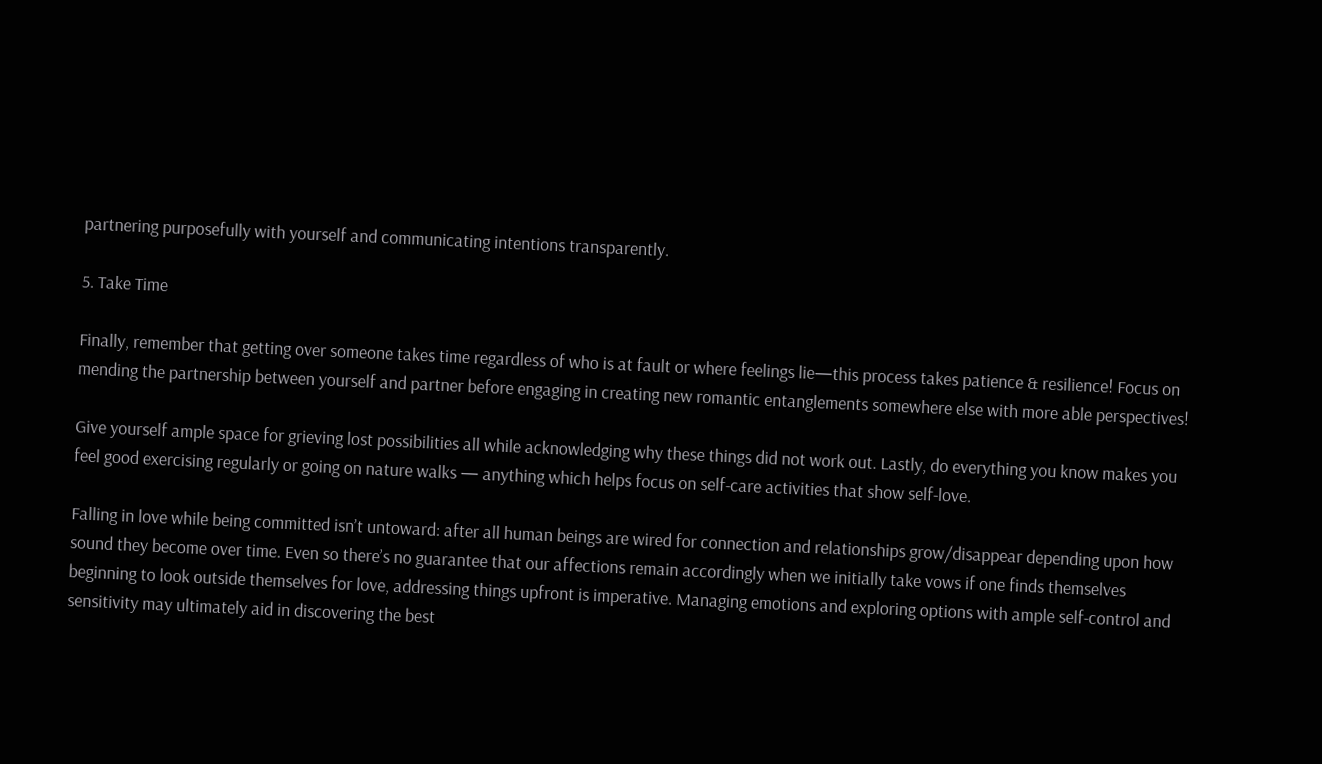partnering purposefully with yourself and communicating intentions transparently.

5. Take Time

Finally, remember that getting over someone takes time regardless of who is at fault or where feelings lie—this process takes patience & resilience! Focus on mending the partnership between yourself and partner before engaging in creating new romantic entanglements somewhere else with more able perspectives!

Give yourself ample space for grieving lost possibilities all while acknowledging why these things did not work out. Lastly, do everything you know makes you feel good exercising regularly or going on nature walks — anything which helps focus on self-care activities that show self-love.

Falling in love while being committed isn’t untoward: after all human beings are wired for connection and relationships grow/disappear depending upon how sound they become over time. Even so there’s no guarantee that our affections remain accordingly when we initially take vows if one finds themselves beginning to look outside themselves for love, addressing things upfront is imperative. Managing emotions and exploring options with ample self-control and sensitivity may ultimately aid in discovering the best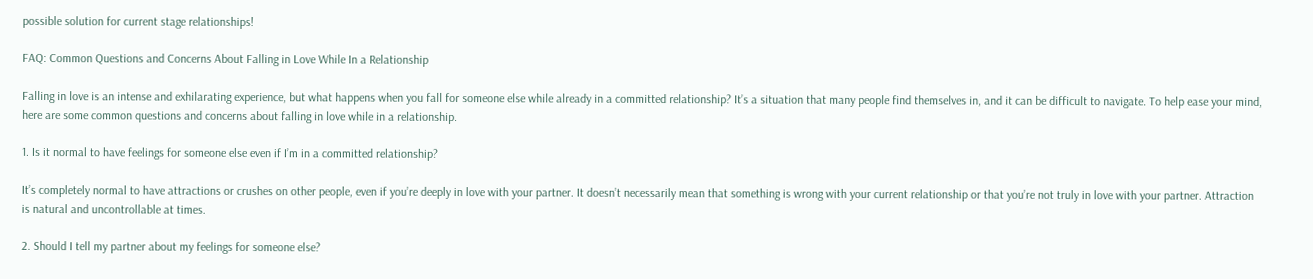possible solution for current stage relationships!

FAQ: Common Questions and Concerns About Falling in Love While In a Relationship

Falling in love is an intense and exhilarating experience, but what happens when you fall for someone else while already in a committed relationship? It’s a situation that many people find themselves in, and it can be difficult to navigate. To help ease your mind, here are some common questions and concerns about falling in love while in a relationship.

1. Is it normal to have feelings for someone else even if I’m in a committed relationship?

It’s completely normal to have attractions or crushes on other people, even if you’re deeply in love with your partner. It doesn’t necessarily mean that something is wrong with your current relationship or that you’re not truly in love with your partner. Attraction is natural and uncontrollable at times.

2. Should I tell my partner about my feelings for someone else?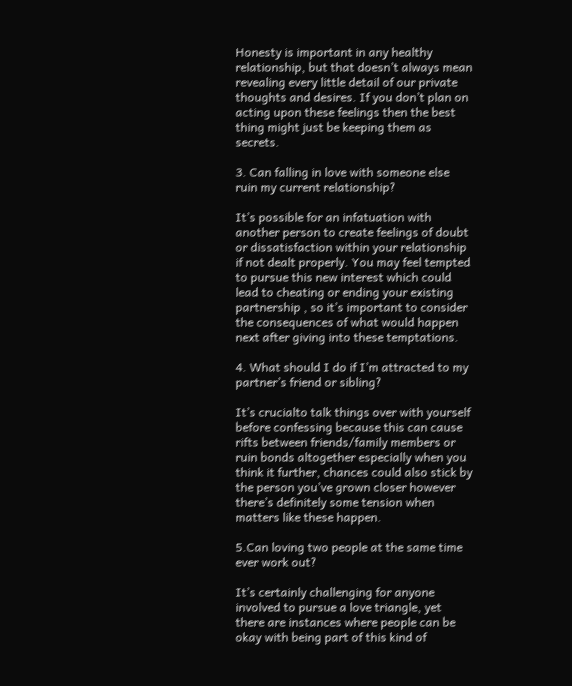Honesty is important in any healthy relationship, but that doesn’t always mean revealing every little detail of our private thoughts and desires. If you don’t plan on acting upon these feelings then the best thing might just be keeping them as secrets.

3. Can falling in love with someone else ruin my current relationship?

It’s possible for an infatuation with another person to create feelings of doubt or dissatisfaction within your relationship if not dealt properly. You may feel tempted to pursue this new interest which could lead to cheating or ending your existing partnership , so it’s important to consider the consequences of what would happen next after giving into these temptations.

4. What should I do if I’m attracted to my partner’s friend or sibling?

It’s crucialto talk things over with yourself before confessing because this can cause rifts between friends/family members or ruin bonds altogether especially when you think it further, chances could also stick by the person you’ve grown closer however there’s definitely some tension when matters like these happen.

5.Can loving two people at the same time ever work out?

It’s certainly challenging for anyone involved to pursue a love triangle, yet there are instances where people can be okay with being part of this kind of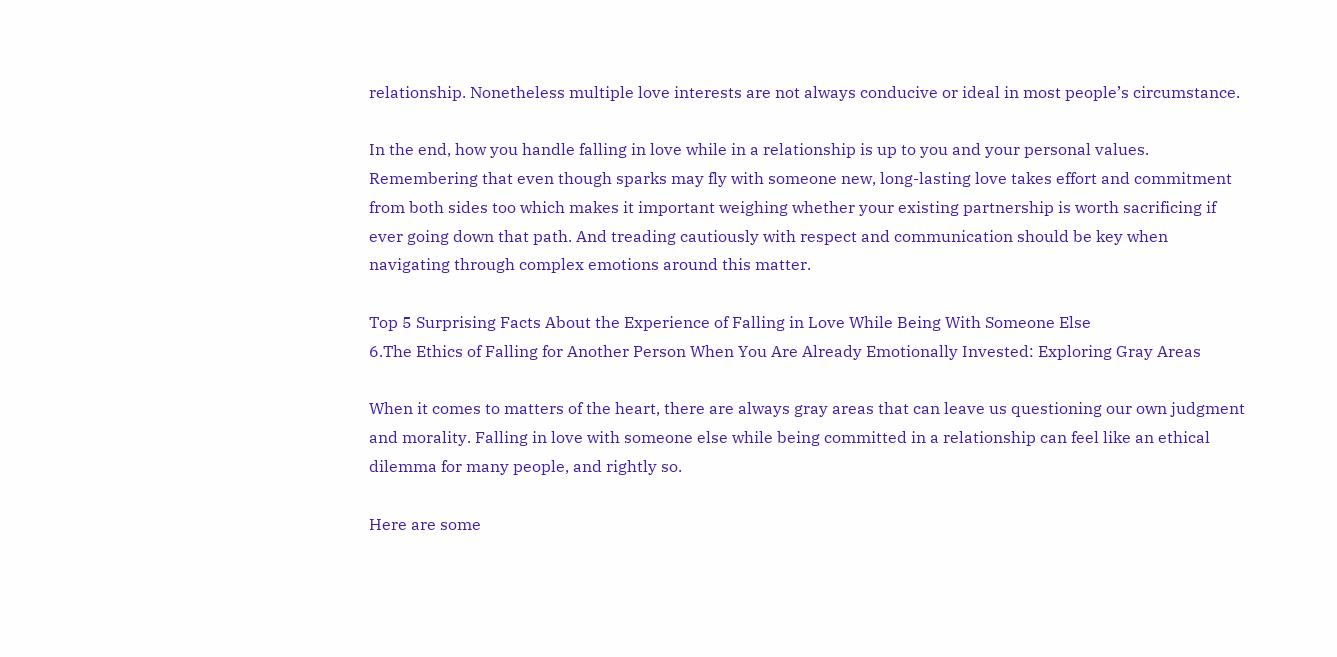relationship. Nonetheless multiple love interests are not always conducive or ideal in most people’s circumstance.

In the end, how you handle falling in love while in a relationship is up to you and your personal values. Remembering that even though sparks may fly with someone new, long-lasting love takes effort and commitment from both sides too which makes it important weighing whether your existing partnership is worth sacrificing if ever going down that path. And treading cautiously with respect and communication should be key when navigating through complex emotions around this matter.

Top 5 Surprising Facts About the Experience of Falling in Love While Being With Someone Else
6.The Ethics of Falling for Another Person When You Are Already Emotionally Invested: Exploring Gray Areas

When it comes to matters of the heart, there are always gray areas that can leave us questioning our own judgment and morality. Falling in love with someone else while being committed in a relationship can feel like an ethical dilemma for many people, and rightly so.

Here are some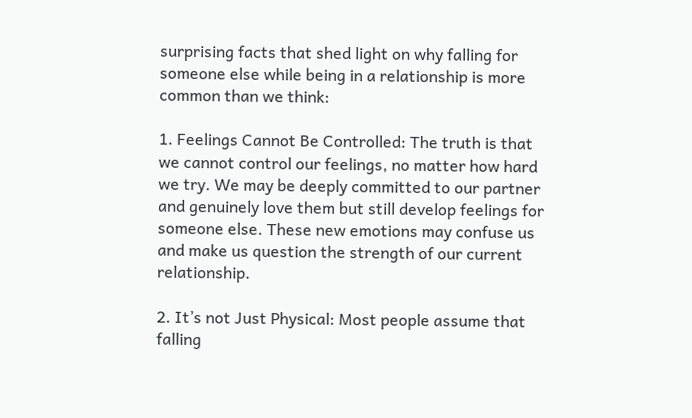surprising facts that shed light on why falling for someone else while being in a relationship is more common than we think:

1. Feelings Cannot Be Controlled: The truth is that we cannot control our feelings, no matter how hard we try. We may be deeply committed to our partner and genuinely love them but still develop feelings for someone else. These new emotions may confuse us and make us question the strength of our current relationship.

2. It’s not Just Physical: Most people assume that falling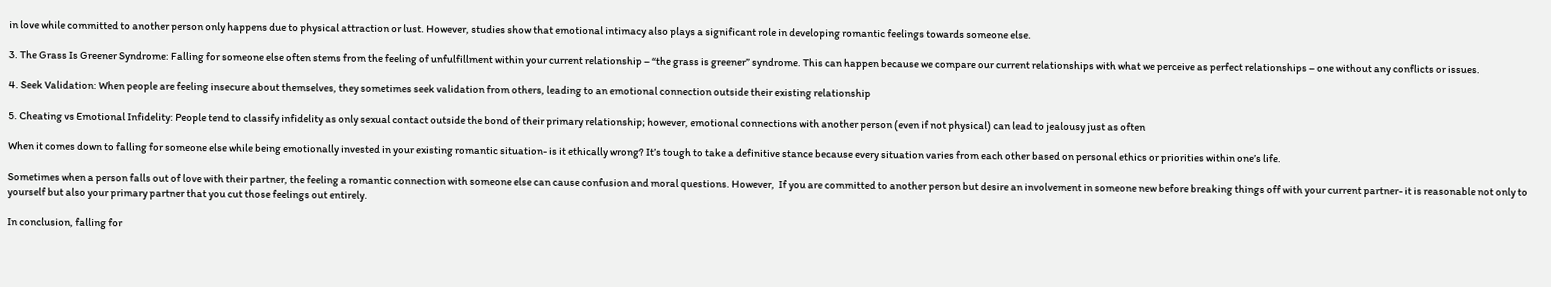in love while committed to another person only happens due to physical attraction or lust. However, studies show that emotional intimacy also plays a significant role in developing romantic feelings towards someone else.

3. The Grass Is Greener Syndrome: Falling for someone else often stems from the feeling of unfulfillment within your current relationship – “the grass is greener” syndrome. This can happen because we compare our current relationships with what we perceive as perfect relationships – one without any conflicts or issues.

4. Seek Validation: When people are feeling insecure about themselves, they sometimes seek validation from others, leading to an emotional connection outside their existing relationship

5. Cheating vs Emotional Infidelity: People tend to classify infidelity as only sexual contact outside the bond of their primary relationship; however, emotional connections with another person (even if not physical) can lead to jealousy just as often

When it comes down to falling for someone else while being emotionally invested in your existing romantic situation- is it ethically wrong? It’s tough to take a definitive stance because every situation varies from each other based on personal ethics or priorities within one’s life.

Sometimes when a person falls out of love with their partner, the feeling a romantic connection with someone else can cause confusion and moral questions. However,  If you are committed to another person but desire an involvement in someone new before breaking things off with your current partner- it is reasonable not only to yourself but also your primary partner that you cut those feelings out entirely.

In conclusion, falling for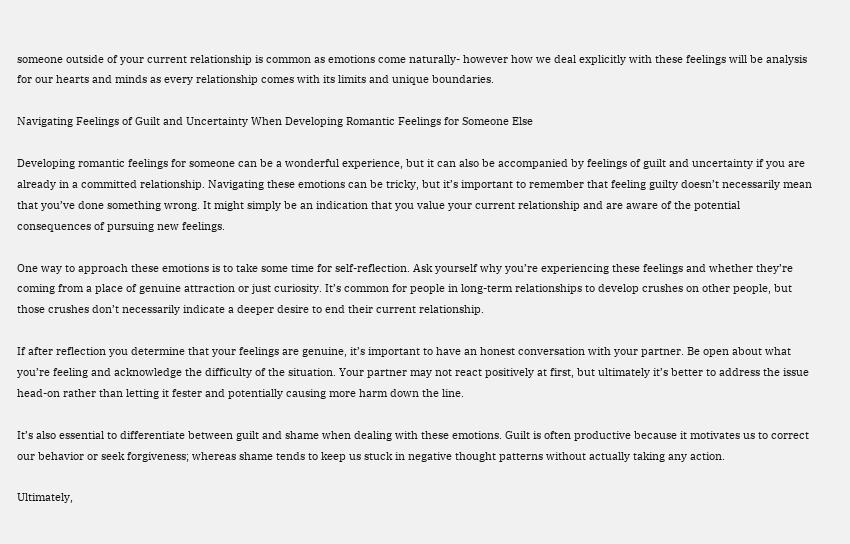someone outside of your current relationship is common as emotions come naturally- however how we deal explicitly with these feelings will be analysis for our hearts and minds as every relationship comes with its limits and unique boundaries.

Navigating Feelings of Guilt and Uncertainty When Developing Romantic Feelings for Someone Else

Developing romantic feelings for someone can be a wonderful experience, but it can also be accompanied by feelings of guilt and uncertainty if you are already in a committed relationship. Navigating these emotions can be tricky, but it’s important to remember that feeling guilty doesn’t necessarily mean that you’ve done something wrong. It might simply be an indication that you value your current relationship and are aware of the potential consequences of pursuing new feelings.

One way to approach these emotions is to take some time for self-reflection. Ask yourself why you’re experiencing these feelings and whether they’re coming from a place of genuine attraction or just curiosity. It’s common for people in long-term relationships to develop crushes on other people, but those crushes don’t necessarily indicate a deeper desire to end their current relationship.

If after reflection you determine that your feelings are genuine, it’s important to have an honest conversation with your partner. Be open about what you’re feeling and acknowledge the difficulty of the situation. Your partner may not react positively at first, but ultimately it’s better to address the issue head-on rather than letting it fester and potentially causing more harm down the line.

It’s also essential to differentiate between guilt and shame when dealing with these emotions. Guilt is often productive because it motivates us to correct our behavior or seek forgiveness; whereas shame tends to keep us stuck in negative thought patterns without actually taking any action.

Ultimately,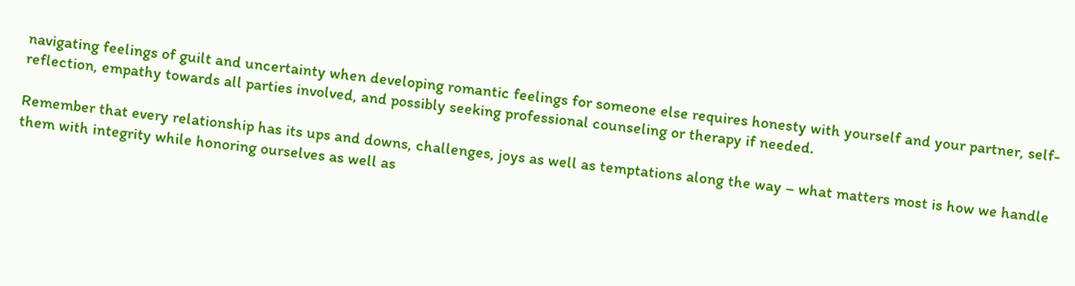navigating feelings of guilt and uncertainty when developing romantic feelings for someone else requires honesty with yourself and your partner, self-reflection, empathy towards all parties involved, and possibly seeking professional counseling or therapy if needed.

Remember that every relationship has its ups and downs, challenges, joys as well as temptations along the way – what matters most is how we handle them with integrity while honoring ourselves as well as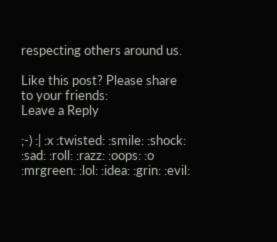respecting others around us.

Like this post? Please share to your friends:
Leave a Reply

;-) :| :x :twisted: :smile: :shock: :sad: :roll: :razz: :oops: :o :mrgreen: :lol: :idea: :grin: :evil: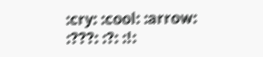:cry: :cool: :arrow: :???: :?: :!: